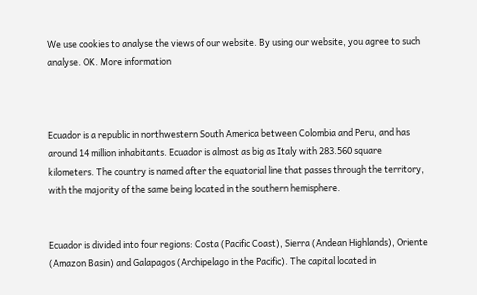We use cookies to analyse the views of our website. By using our website, you agree to such analyse. OK. More information



Ecuador is a republic in northwestern South America between Colombia and Peru, and has around 14 million inhabitants. Ecuador is almost as big as Italy with 283.560 square kilometers. The country is named after the equatorial line that passes through the territory, with the majority of the same being located in the southern hemisphere.


Ecuador is divided into four regions: Costa (Pacific Coast), Sierra (Andean Highlands), Oriente (Amazon Basin) and Galapagos (Archipelago in the Pacific). The capital located in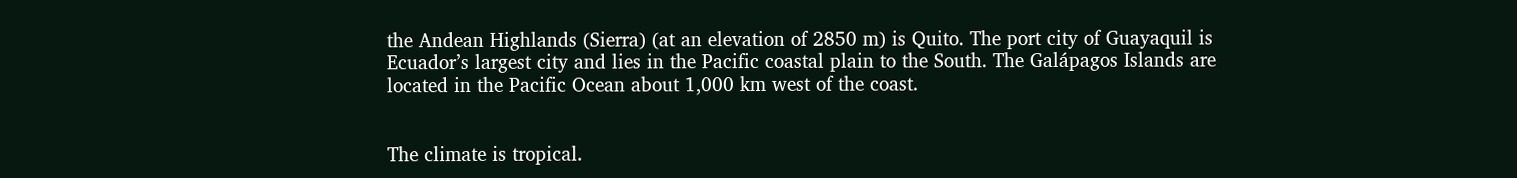the Andean Highlands (Sierra) (at an elevation of 2850 m) is Quito. The port city of Guayaquil is Ecuador’s largest city and lies in the Pacific coastal plain to the South. The Galápagos Islands are located in the Pacific Ocean about 1,000 km west of the coast.


The climate is tropical.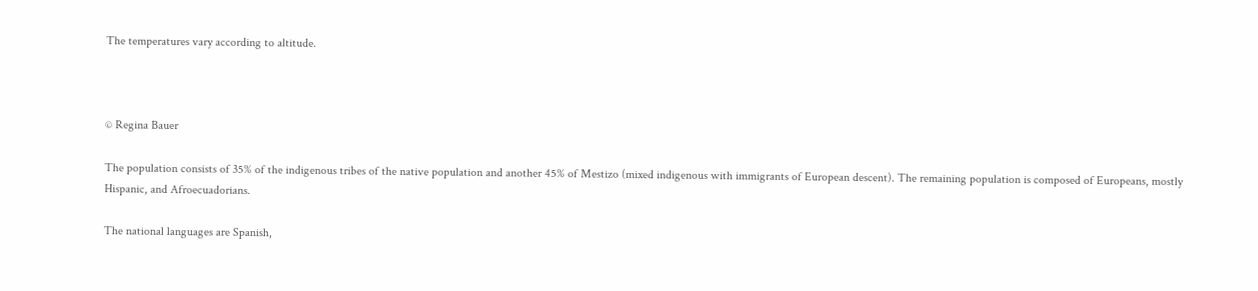The temperatures vary according to altitude.



© Regina Bauer

The population consists of 35% of the indigenous tribes of the native population and another 45% of Mestizo (mixed indigenous with immigrants of European descent). The remaining population is composed of Europeans, mostly Hispanic, and Afroecuadorians.

The national languages are Spanish,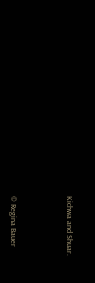Kichwa and Shuar.



© Regina Bauer